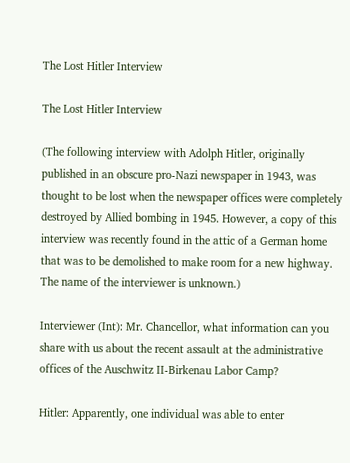The Lost Hitler Interview

The Lost Hitler Interview

(The following interview with Adolph Hitler, originally published in an obscure pro-Nazi newspaper in 1943, was thought to be lost when the newspaper offices were completely destroyed by Allied bombing in 1945. However, a copy of this interview was recently found in the attic of a German home that was to be demolished to make room for a new highway. The name of the interviewer is unknown.)

Interviewer (Int): Mr. Chancellor, what information can you share with us about the recent assault at the administrative offices of the Auschwitz II-Birkenau Labor Camp?

Hitler: Apparently, one individual was able to enter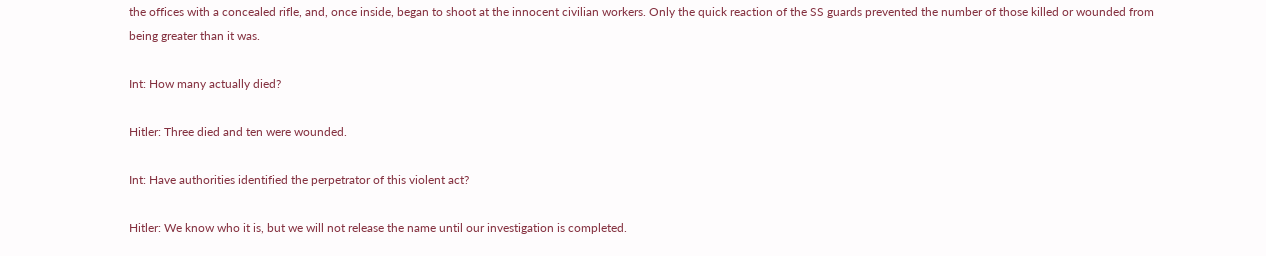the offices with a concealed rifle, and, once inside, began to shoot at the innocent civilian workers. Only the quick reaction of the SS guards prevented the number of those killed or wounded from being greater than it was.

Int: How many actually died?

Hitler: Three died and ten were wounded.

Int: Have authorities identified the perpetrator of this violent act?

Hitler: We know who it is, but we will not release the name until our investigation is completed.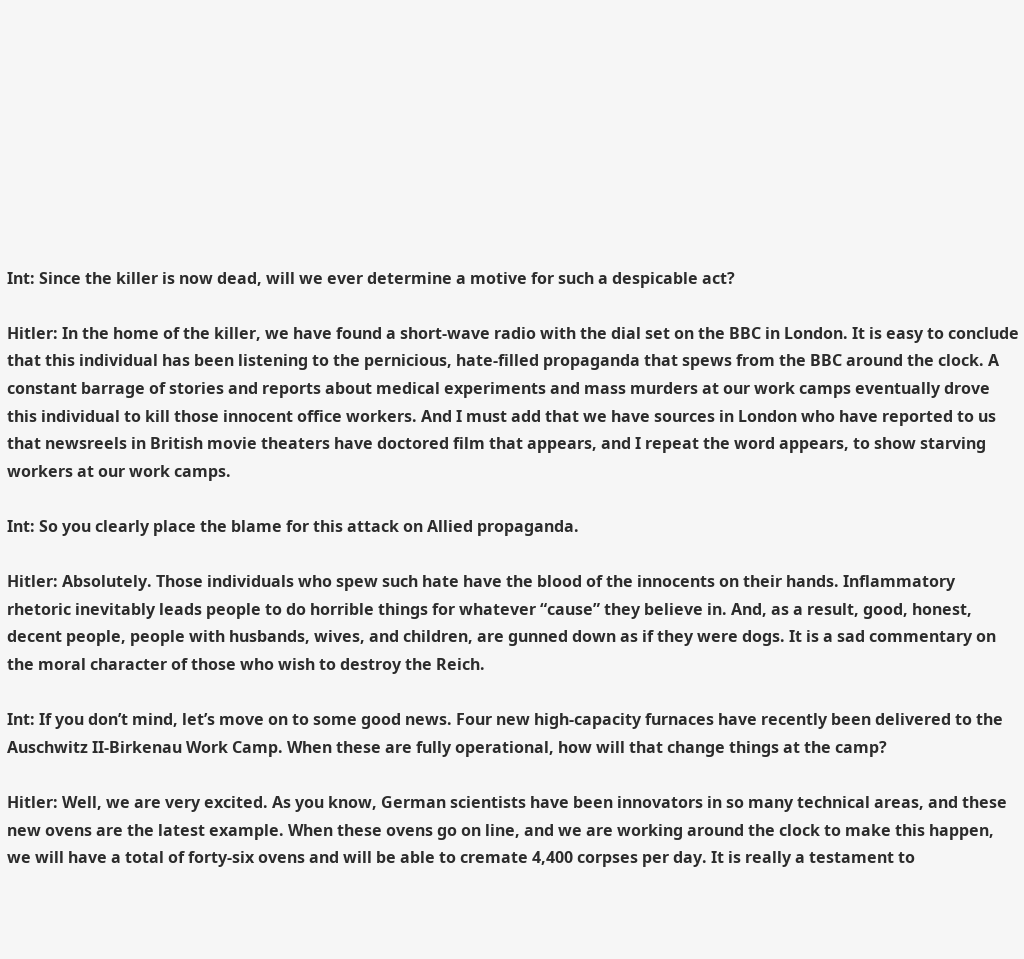Int: Since the killer is now dead, will we ever determine a motive for such a despicable act?

Hitler: In the home of the killer, we have found a short-wave radio with the dial set on the BBC in London. It is easy to conclude that this individual has been listening to the pernicious, hate-filled propaganda that spews from the BBC around the clock. A constant barrage of stories and reports about medical experiments and mass murders at our work camps eventually drove this individual to kill those innocent office workers. And I must add that we have sources in London who have reported to us that newsreels in British movie theaters have doctored film that appears, and I repeat the word appears, to show starving workers at our work camps.

Int: So you clearly place the blame for this attack on Allied propaganda.

Hitler: Absolutely. Those individuals who spew such hate have the blood of the innocents on their hands. Inflammatory rhetoric inevitably leads people to do horrible things for whatever “cause” they believe in. And, as a result, good, honest, decent people, people with husbands, wives, and children, are gunned down as if they were dogs. It is a sad commentary on the moral character of those who wish to destroy the Reich.

Int: If you don’t mind, let’s move on to some good news. Four new high-capacity furnaces have recently been delivered to the Auschwitz II-Birkenau Work Camp. When these are fully operational, how will that change things at the camp?

Hitler: Well, we are very excited. As you know, German scientists have been innovators in so many technical areas, and these new ovens are the latest example. When these ovens go on line, and we are working around the clock to make this happen, we will have a total of forty-six ovens and will be able to cremate 4,400 corpses per day. It is really a testament to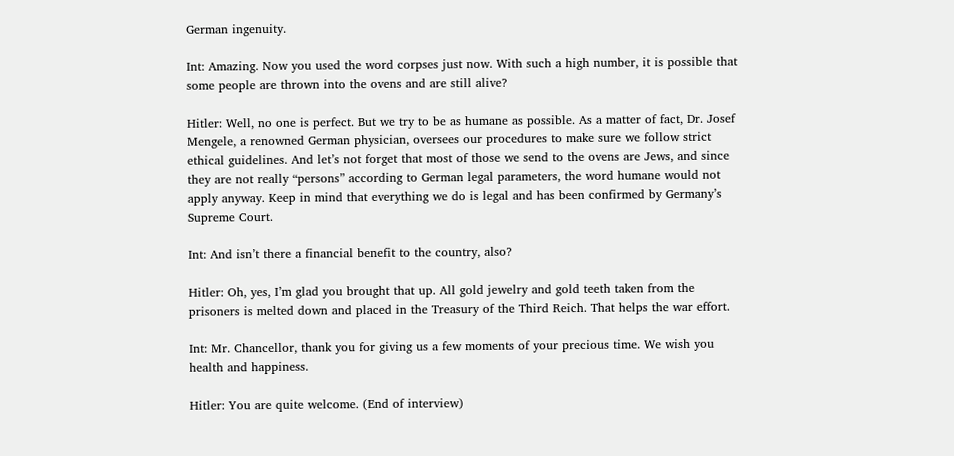German ingenuity.

Int: Amazing. Now you used the word corpses just now. With such a high number, it is possible that some people are thrown into the ovens and are still alive?

Hitler: Well, no one is perfect. But we try to be as humane as possible. As a matter of fact, Dr. Josef Mengele, a renowned German physician, oversees our procedures to make sure we follow strict ethical guidelines. And let’s not forget that most of those we send to the ovens are Jews, and since they are not really “persons” according to German legal parameters, the word humane would not apply anyway. Keep in mind that everything we do is legal and has been confirmed by Germany’s Supreme Court.

Int: And isn’t there a financial benefit to the country, also?

Hitler: Oh, yes, I’m glad you brought that up. All gold jewelry and gold teeth taken from the prisoners is melted down and placed in the Treasury of the Third Reich. That helps the war effort.

Int: Mr. Chancellor, thank you for giving us a few moments of your precious time. We wish you health and happiness.

Hitler: You are quite welcome. (End of interview)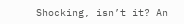Shocking, isn’t it? An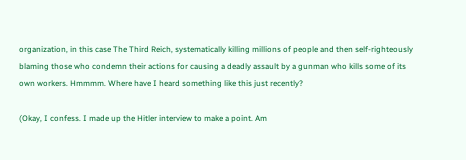organization, in this case The Third Reich, systematically killing millions of people and then self-righteously blaming those who condemn their actions for causing a deadly assault by a gunman who kills some of its own workers. Hmmmm. Where have I heard something like this just recently?

(Okay, I confess. I made up the Hitler interview to make a point. Am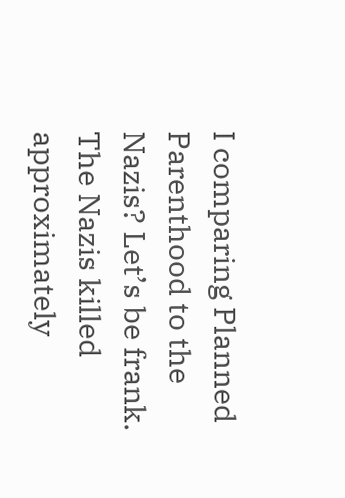I comparing Planned Parenthood to the Nazis? Let’s be frank. The Nazis killed approximately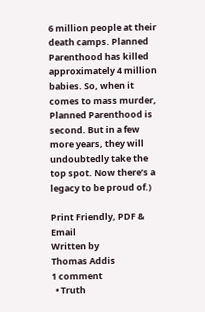6 million people at their death camps. Planned Parenthood has killed approximately 4 million babies. So, when it comes to mass murder, Planned Parenthood is second. But in a few more years, they will undoubtedly take the top spot. Now there’s a legacy to be proud of.)

Print Friendly, PDF & Email
Written by
Thomas Addis
1 comment
  • Truth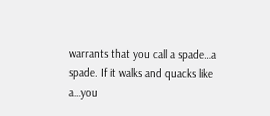warrants that you call a spade…a spade. If it walks and quacks like a…you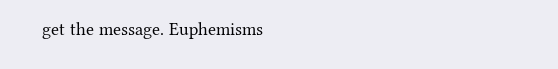get the message. Euphemisms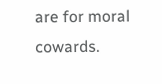are for moral cowards.